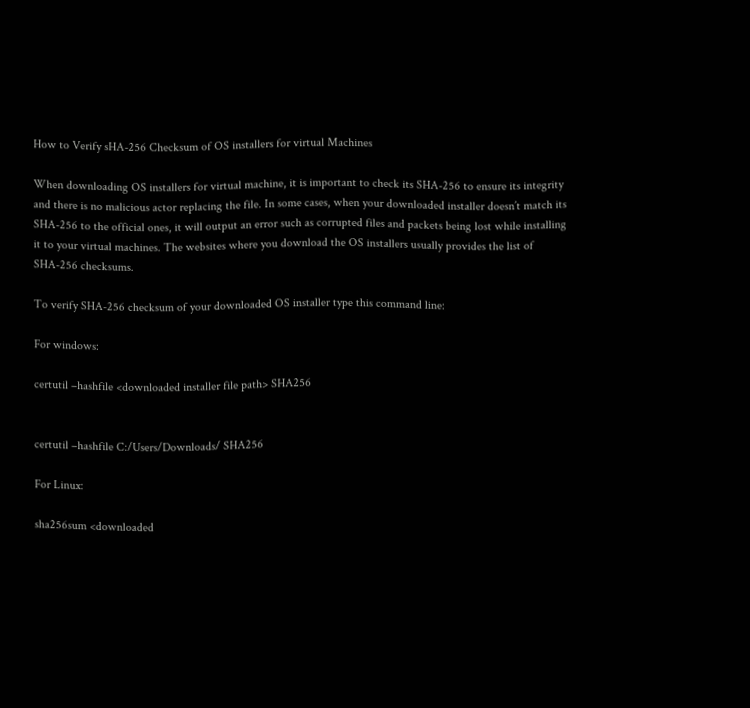How to Verify sHA-256 Checksum of OS installers for virtual Machines

When downloading OS installers for virtual machine, it is important to check its SHA-256 to ensure its integrity and there is no malicious actor replacing the file. In some cases, when your downloaded installer doesn’t match its SHA-256 to the official ones, it will output an error such as corrupted files and packets being lost while installing it to your virtual machines. The websites where you download the OS installers usually provides the list of SHA-256 checksums.

To verify SHA-256 checksum of your downloaded OS installer type this command line:

For windows:

certutil –hashfile <downloaded installer file path> SHA256


certutil –hashfile C:/Users/Downloads/ SHA256

For Linux:

sha256sum <downloaded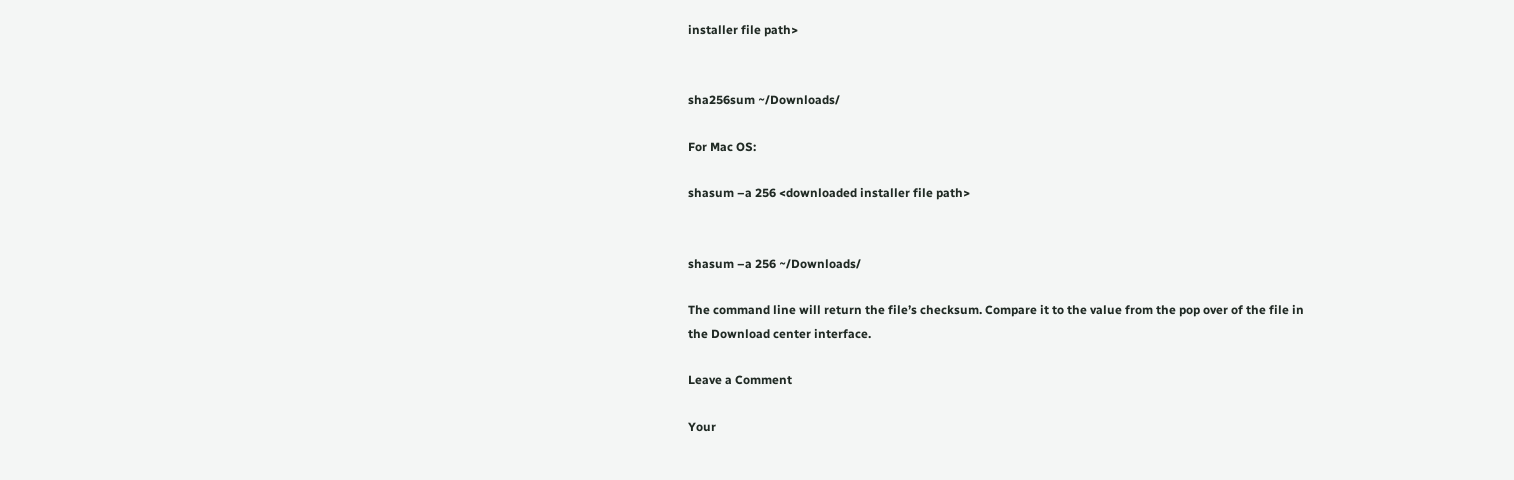installer file path>


sha256sum ~/Downloads/

For Mac OS:

shasum –a 256 <downloaded installer file path>


shasum –a 256 ~/Downloads/

The command line will return the file’s checksum. Compare it to the value from the pop over of the file in the Download center interface.

Leave a Comment

Your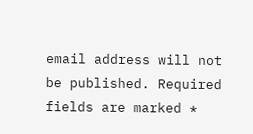email address will not be published. Required fields are marked *